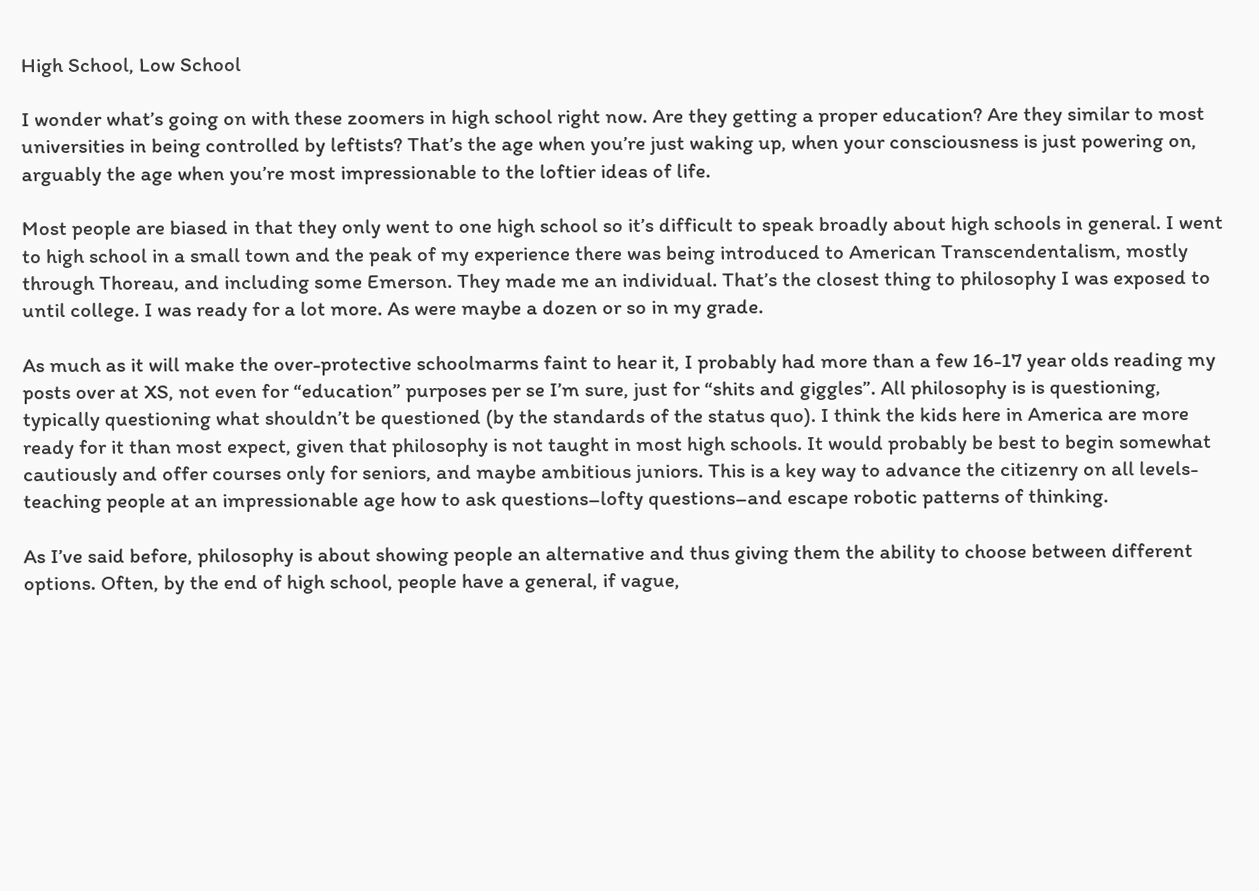High School, Low School

I wonder what’s going on with these zoomers in high school right now. Are they getting a proper education? Are they similar to most universities in being controlled by leftists? That’s the age when you’re just waking up, when your consciousness is just powering on, arguably the age when you’re most impressionable to the loftier ideas of life.

Most people are biased in that they only went to one high school so it’s difficult to speak broadly about high schools in general. I went to high school in a small town and the peak of my experience there was being introduced to American Transcendentalism, mostly through Thoreau, and including some Emerson. They made me an individual. That’s the closest thing to philosophy I was exposed to until college. I was ready for a lot more. As were maybe a dozen or so in my grade.

As much as it will make the over-protective schoolmarms faint to hear it, I probably had more than a few 16-17 year olds reading my posts over at XS, not even for “education” purposes per se I’m sure, just for “shits and giggles”. All philosophy is is questioning, typically questioning what shouldn’t be questioned (by the standards of the status quo). I think the kids here in America are more ready for it than most expect, given that philosophy is not taught in most high schools. It would probably be best to begin somewhat cautiously and offer courses only for seniors, and maybe ambitious juniors. This is a key way to advance the citizenry on all levels- teaching people at an impressionable age how to ask questions–lofty questions–and escape robotic patterns of thinking.

As I’ve said before, philosophy is about showing people an alternative and thus giving them the ability to choose between different options. Often, by the end of high school, people have a general, if vague,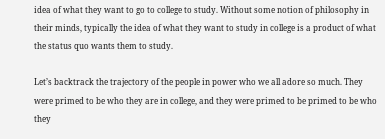idea of what they want to go to college to study. Without some notion of philosophy in their minds, typically the idea of what they want to study in college is a product of what the status quo wants them to study.

Let’s backtrack the trajectory of the people in power who we all adore so much. They were primed to be who they are in college, and they were primed to be primed to be who they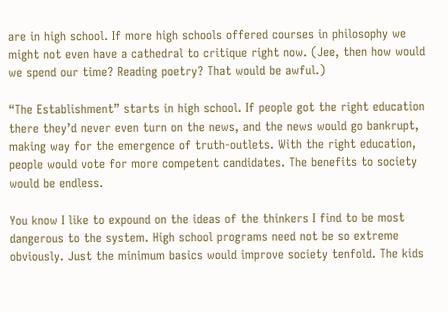are in high school. If more high schools offered courses in philosophy we might not even have a cathedral to critique right now. (Jee, then how would we spend our time? Reading poetry? That would be awful.)

“The Establishment” starts in high school. If people got the right education there they’d never even turn on the news, and the news would go bankrupt, making way for the emergence of truth-outlets. With the right education, people would vote for more competent candidates. The benefits to society would be endless.

You know I like to expound on the ideas of the thinkers I find to be most dangerous to the system. High school programs need not be so extreme obviously. Just the minimum basics would improve society tenfold. The kids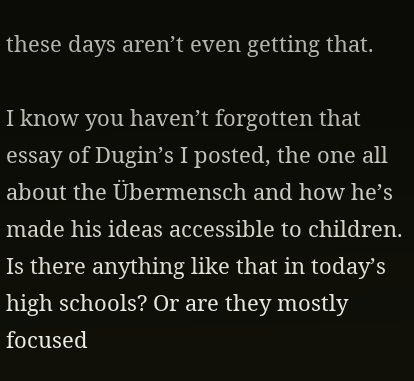these days aren’t even getting that.

I know you haven’t forgotten that essay of Dugin’s I posted, the one all about the Übermensch and how he’s made his ideas accessible to children. Is there anything like that in today’s high schools? Or are they mostly focused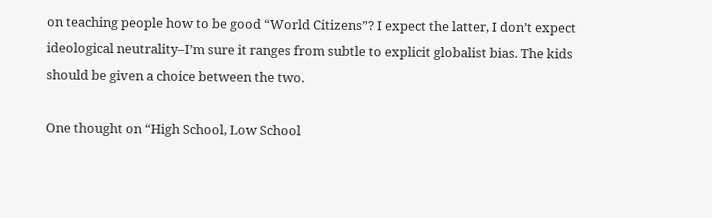on teaching people how to be good “World Citizens”? I expect the latter, I don’t expect ideological neutrality–I’m sure it ranges from subtle to explicit globalist bias. The kids should be given a choice between the two.

One thought on “High School, Low School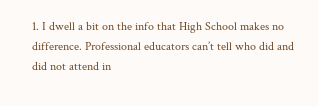1. I dwell a bit on the info that High School makes no difference. Professional educators can’t tell who did and did not attend in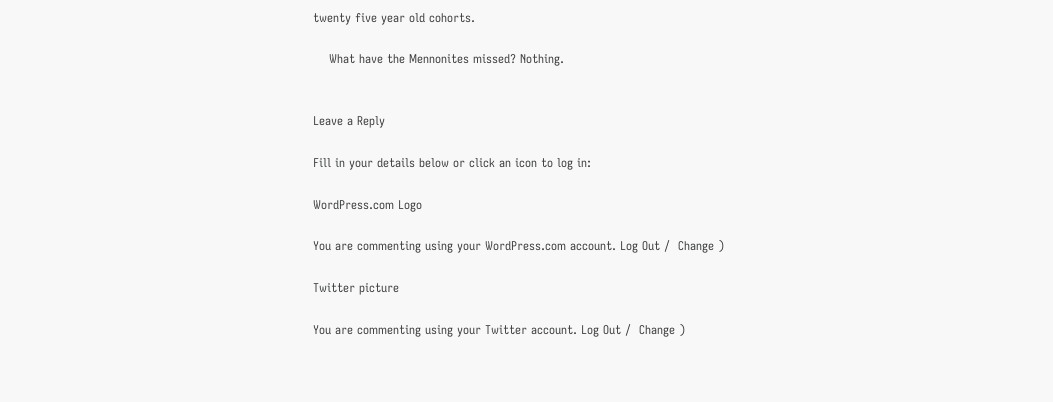twenty five year old cohorts.

    What have the Mennonites missed? Nothing.


Leave a Reply

Fill in your details below or click an icon to log in:

WordPress.com Logo

You are commenting using your WordPress.com account. Log Out /  Change )

Twitter picture

You are commenting using your Twitter account. Log Out /  Change )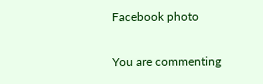Facebook photo

You are commenting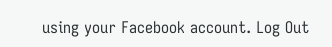using your Facebook account. Log Out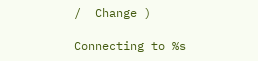/  Change )

Connecting to %s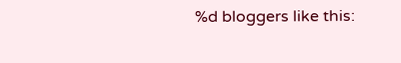%d bloggers like this: